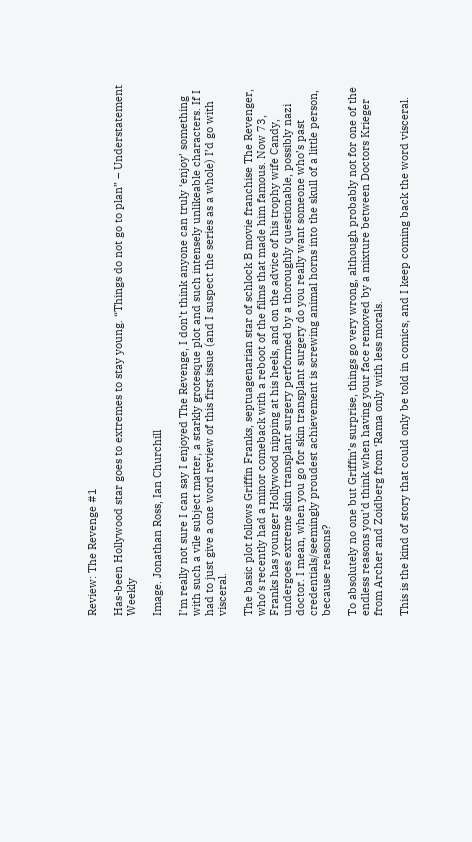Review: The Revenge #1

Has-been Hollywood star goes to extremes to stay young. “Things do not go to plan” – Understatement Weekly

Image. Jonathan Ross, Ian Churchill

I’m really not sure I can say I enjoyed The Revenge, I don’t think anyone can truly ‘enjoy’ something with such a vile subject matter, a starkly grotesque plot and such intensely unlikeable characters. If I had to just give a one word review of this first issue (and I suspect the series as a whole) I’d go with visceral.

The basic plot follows Griffin Franks, septuagenarian star of schlock B movie franchise The Revenger, who’s recently had a minor comeback with a reboot of the films that made him famous. Now 73, Franks has younger Hollywood nipping at his heels, and on the advice of his trophy wife Candy, undergoes extreme skin transplant surgery performed by a thoroughly questionable, possibly nazi doctor. I mean, when you go for skin transplant surgery do you really want someone who’s past credentials/seemingly proudest achievement is screwing animal horns into the skull of a little person, because reasons?

To absolutely no one but Griffin’s surprise, things go very wrong, although probably not for one of the endless reasons you’d think when having your face removed by a mixture between Doctors Krieger from Archer and Zoidberg from ‘Rama only with less morals.

This is the kind of story that could only be told in comics, and I keep coming back the word visceral.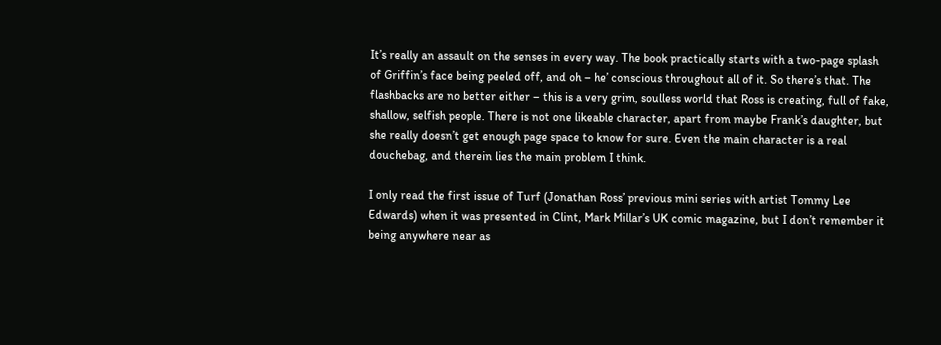It’s really an assault on the senses in every way. The book practically starts with a two-page splash of Griffin’s face being peeled off, and oh – he’ conscious throughout all of it. So there’s that. The flashbacks are no better either – this is a very grim, soulless world that Ross is creating, full of fake, shallow, selfish people. There is not one likeable character, apart from maybe Frank’s daughter, but she really doesn’t get enough page space to know for sure. Even the main character is a real douchebag, and therein lies the main problem I think.

I only read the first issue of Turf (Jonathan Ross’ previous mini series with artist Tommy Lee Edwards) when it was presented in Clint, Mark Millar’s UK comic magazine, but I don’t remember it being anywhere near as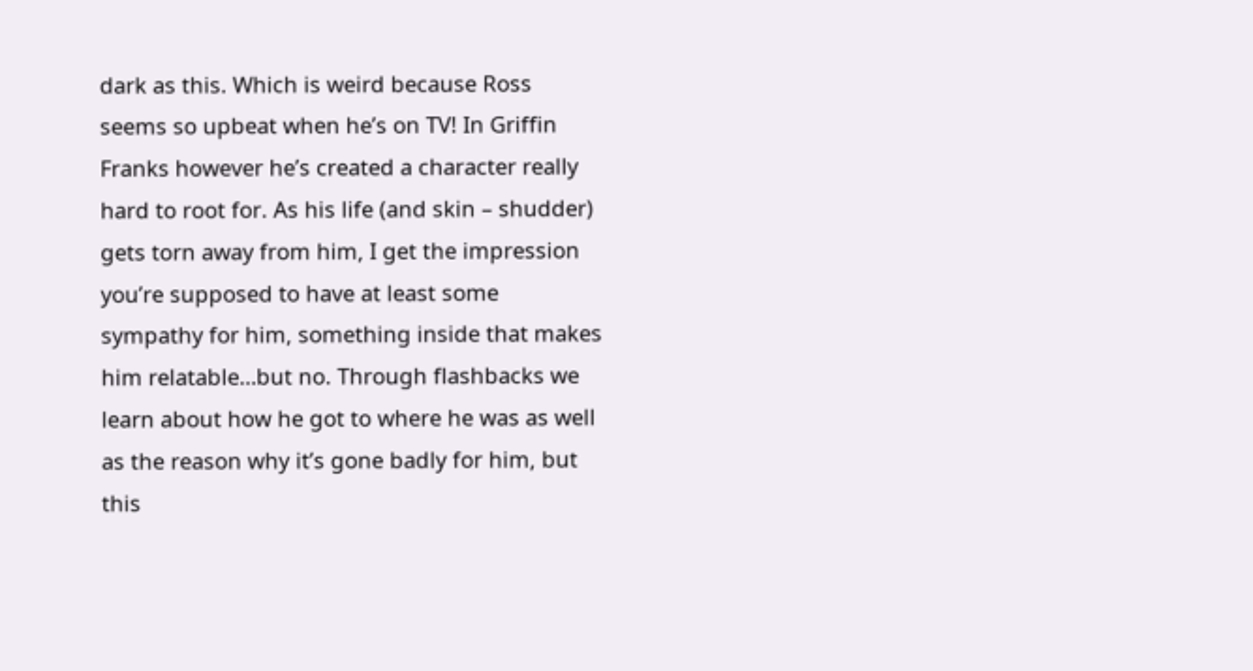dark as this. Which is weird because Ross seems so upbeat when he’s on TV! In Griffin Franks however he’s created a character really hard to root for. As his life (and skin – shudder) gets torn away from him, I get the impression you’re supposed to have at least some sympathy for him, something inside that makes him relatable…but no. Through flashbacks we learn about how he got to where he was as well as the reason why it’s gone badly for him, but this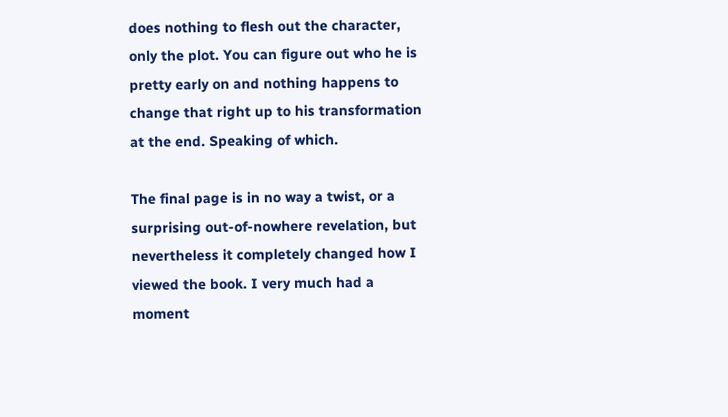does nothing to flesh out the character, only the plot. You can figure out who he is pretty early on and nothing happens to change that right up to his transformation at the end. Speaking of which.

The final page is in no way a twist, or a surprising out-of-nowhere revelation, but nevertheless it completely changed how I viewed the book. I very much had a moment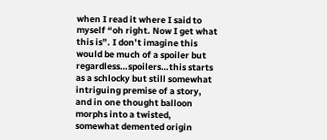when I read it where I said to myself “oh right. Now I get what this is”. I don’t imagine this would be much of a spoiler but regardless…spoilers…this starts as a schlocky but still somewhat intriguing premise of a story, and in one thought balloon morphs into a twisted, somewhat demented origin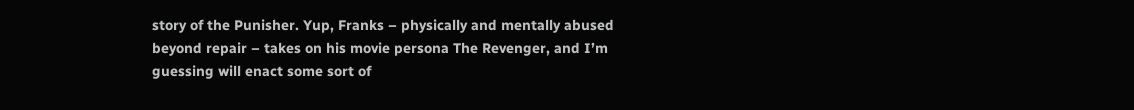story of the Punisher. Yup, Franks – physically and mentally abused beyond repair – takes on his movie persona The Revenger, and I’m guessing will enact some sort of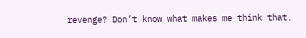revenge? Don’t know what makes me think that.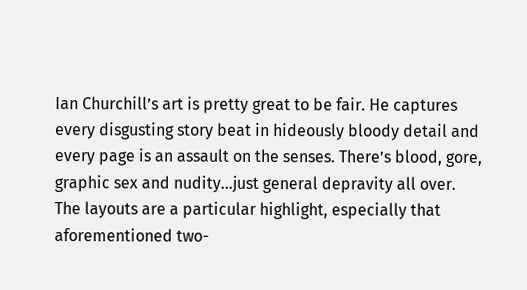Ian Churchill’s art is pretty great to be fair. He captures every disgusting story beat in hideously bloody detail and every page is an assault on the senses. There’s blood, gore, graphic sex and nudity…just general depravity all over. The layouts are a particular highlight, especially that aforementioned two-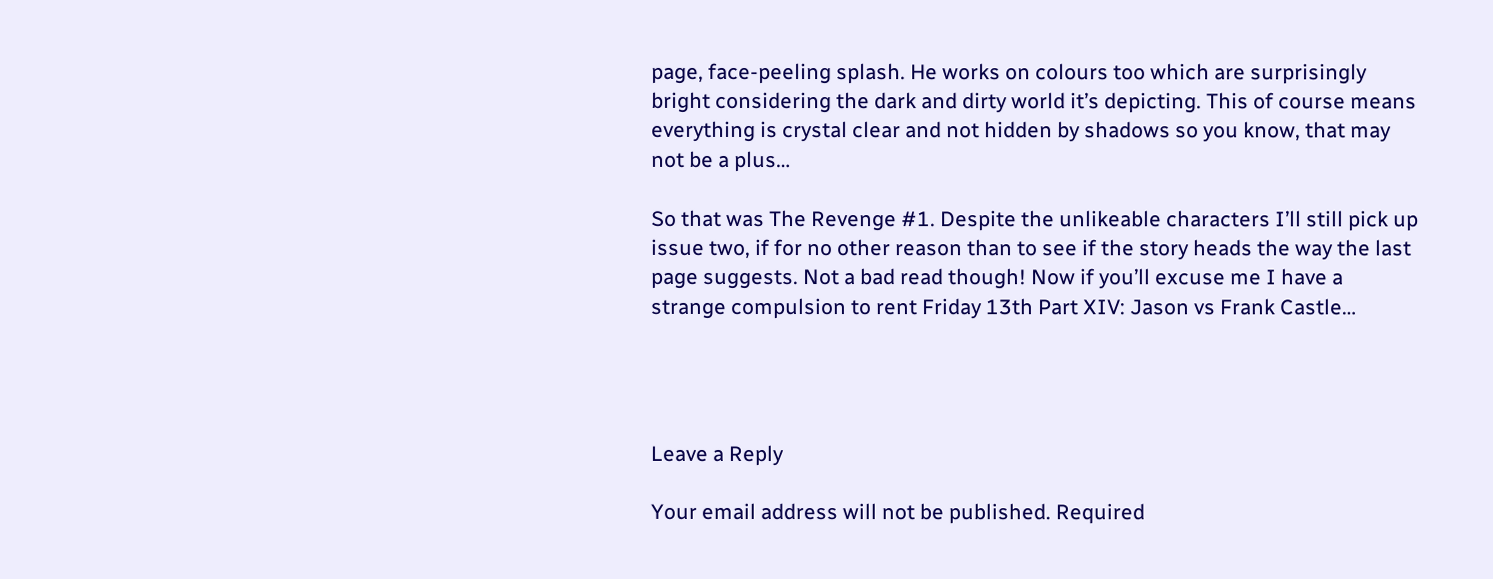page, face-peeling splash. He works on colours too which are surprisingly bright considering the dark and dirty world it’s depicting. This of course means everything is crystal clear and not hidden by shadows so you know, that may not be a plus…

So that was The Revenge #1. Despite the unlikeable characters I’ll still pick up issue two, if for no other reason than to see if the story heads the way the last page suggests. Not a bad read though! Now if you’ll excuse me I have a strange compulsion to rent Friday 13th Part XIV: Jason vs Frank Castle…




Leave a Reply

Your email address will not be published. Required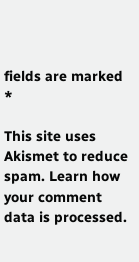fields are marked *

This site uses Akismet to reduce spam. Learn how your comment data is processed.